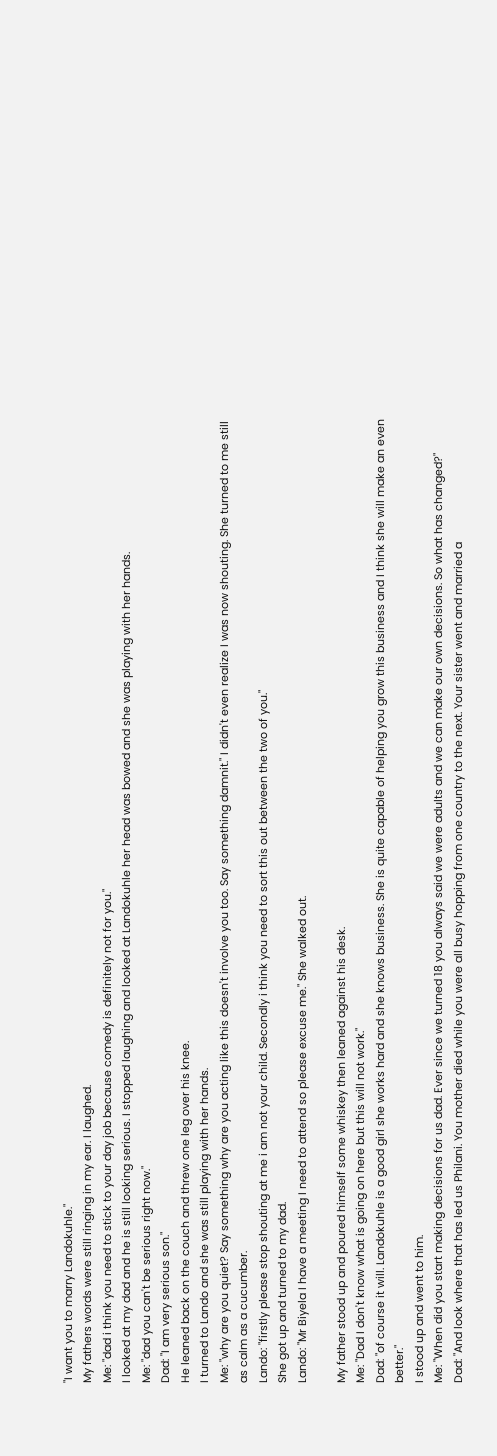"I want you to marry Landokuhle."
My fathers words were still ringing in my ear. I laughed.
Me: "dad i think you need to stick to your day job because comedy is definitely not for you."
I looked at my dad and he is still looking serious. I stopped laughing and looked at Landokuhle her head was bowed and she was playing with her hands.
Me: "dad you can't be serious right now."
Dad: "I am very serious son."
He leaned back on the couch and threw one leg over his knee.
I turned to Lando and she was still playing with her hands.
Me: "why are you quiet? Say something why are you acting like this doesn't involve you too. Say something damnit." I didn't even realize I was now shouting. She turned to me still as calm as a cucumber.
Lando: "firstly please stop shouting at me i am not your child. Secondly i think you need to sort this out between the two of you."
She got up and turned to my dad.
Lando: "Mr Biyela I have a meeting I need to attend so please excuse me." She walked out.

My father stood up and poured himself some whiskey then leaned against his desk.
Me: "Dad I don't know what is going on here but this will not work."
Dad: "of course it will. Landokuhle is a good girl she works hard and she knows business. She is quite capable of helping you grow this business and I think she will make an even better."
I stood up and went to him.
Me: "When did you start making decisions for us dad. Ever since we turned 18 you always said we were adults and we can make our own decisions. So what has changed?"
Dad: "And look where that has led us Philani. You mother died while you were all busy hopping from one country to the next. Your sister went and married a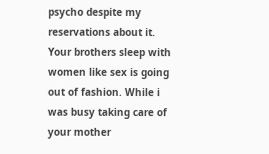psycho despite my reservations about it. Your brothers sleep with women like sex is going out of fashion. While i was busy taking care of your mother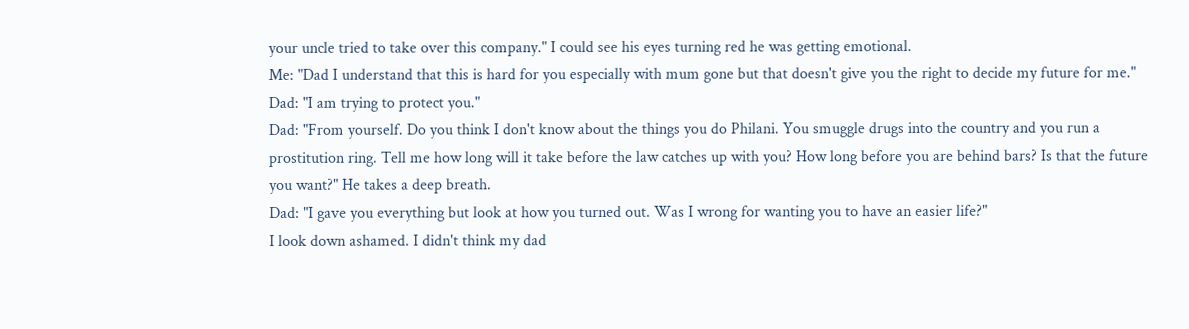your uncle tried to take over this company." I could see his eyes turning red he was getting emotional.
Me: "Dad I understand that this is hard for you especially with mum gone but that doesn't give you the right to decide my future for me."
Dad: "I am trying to protect you."
Dad: "From yourself. Do you think I don't know about the things you do Philani. You smuggle drugs into the country and you run a prostitution ring. Tell me how long will it take before the law catches up with you? How long before you are behind bars? Is that the future you want?" He takes a deep breath.
Dad: "I gave you everything but look at how you turned out. Was I wrong for wanting you to have an easier life?"
I look down ashamed. I didn't think my dad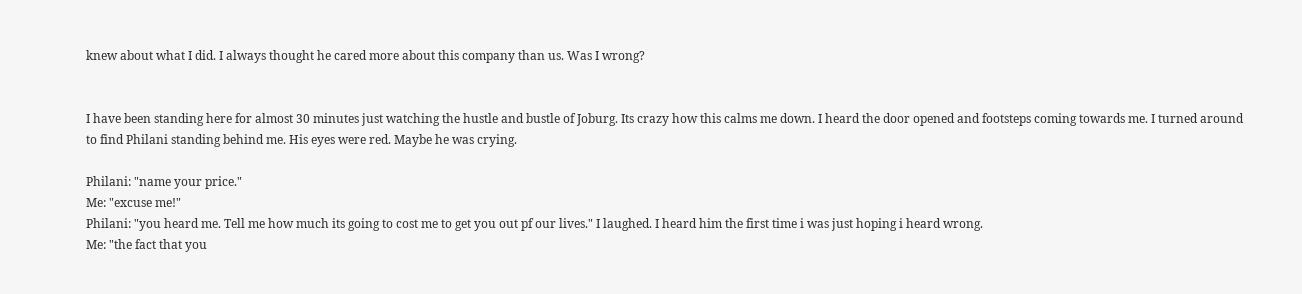knew about what I did. I always thought he cared more about this company than us. Was I wrong?


I have been standing here for almost 30 minutes just watching the hustle and bustle of Joburg. Its crazy how this calms me down. I heard the door opened and footsteps coming towards me. I turned around to find Philani standing behind me. His eyes were red. Maybe he was crying.

Philani: "name your price."
Me: "excuse me!"
Philani: "you heard me. Tell me how much its going to cost me to get you out pf our lives." I laughed. I heard him the first time i was just hoping i heard wrong.
Me: "the fact that you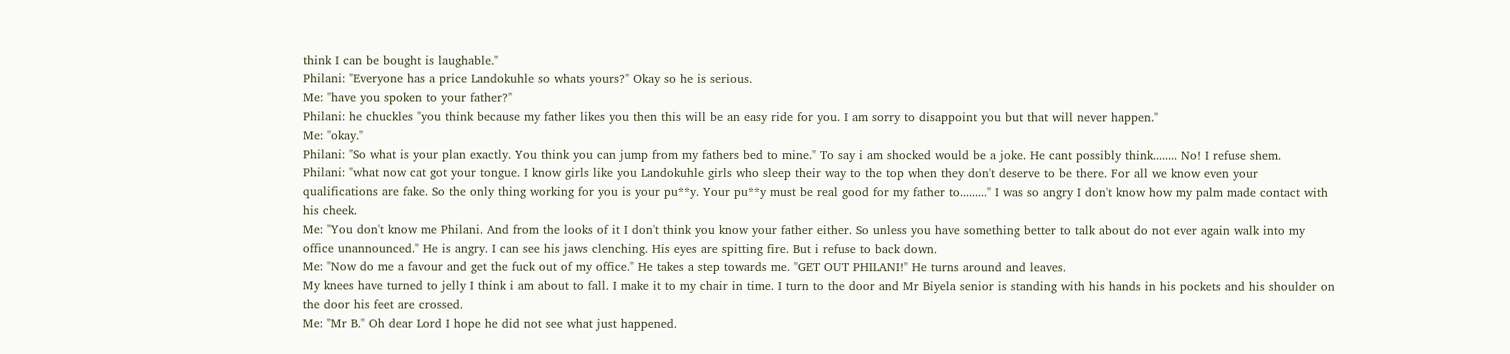think I can be bought is laughable."
Philani: "Everyone has a price Landokuhle so whats yours?" Okay so he is serious.
Me: "have you spoken to your father?"
Philani: he chuckles "you think because my father likes you then this will be an easy ride for you. I am sorry to disappoint you but that will never happen."
Me: "okay."
Philani: "So what is your plan exactly. You think you can jump from my fathers bed to mine." To say i am shocked would be a joke. He cant possibly think........ No! I refuse shem.
Philani: "what now cat got your tongue. I know girls like you Landokuhle girls who sleep their way to the top when they don't deserve to be there. For all we know even your qualifications are fake. So the only thing working for you is your pu**y. Your pu**y must be real good for my father to........." I was so angry I don't know how my palm made contact with his cheek.
Me: "You don't know me Philani. And from the looks of it I don't think you know your father either. So unless you have something better to talk about do not ever again walk into my office unannounced." He is angry. I can see his jaws clenching. His eyes are spitting fire. But i refuse to back down.
Me: "Now do me a favour and get the fuck out of my office." He takes a step towards me. "GET OUT PHILANI!" He turns around and leaves.
My knees have turned to jelly I think i am about to fall. I make it to my chair in time. I turn to the door and Mr Biyela senior is standing with his hands in his pockets and his shoulder on the door his feet are crossed.
Me: "Mr B." Oh dear Lord I hope he did not see what just happened.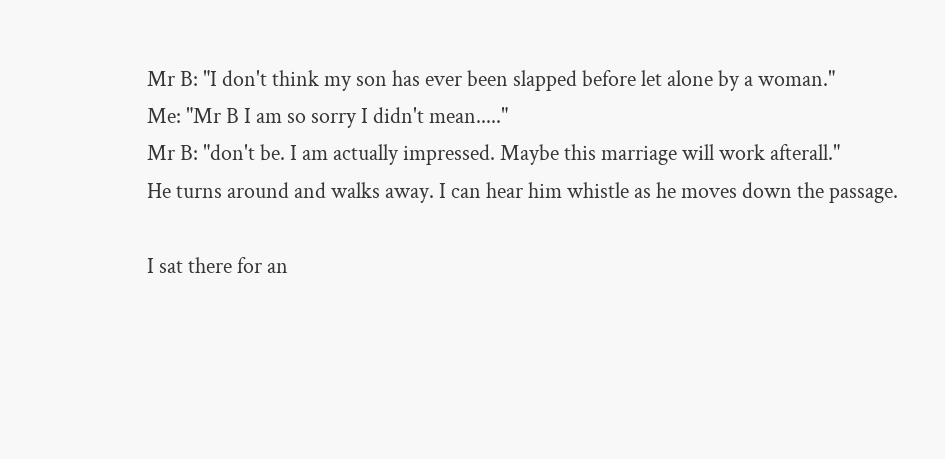Mr B: "I don't think my son has ever been slapped before let alone by a woman."
Me: "Mr B I am so sorry I didn't mean....."
Mr B: "don't be. I am actually impressed. Maybe this marriage will work afterall."
He turns around and walks away. I can hear him whistle as he moves down the passage.

I sat there for an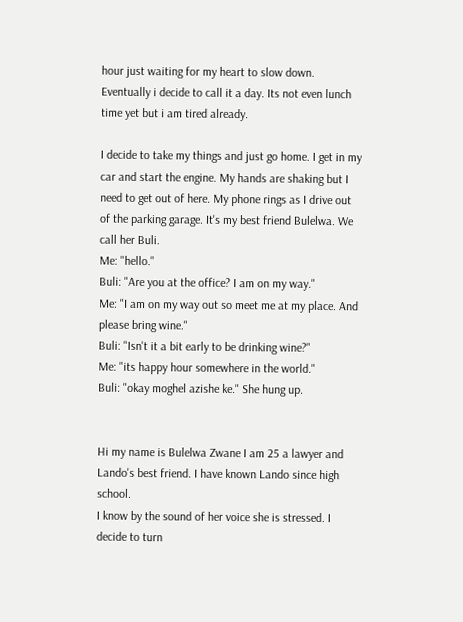hour just waiting for my heart to slow down. Eventually i decide to call it a day. Its not even lunch time yet but i am tired already.

I decide to take my things and just go home. I get in my car and start the engine. My hands are shaking but I need to get out of here. My phone rings as I drive out of the parking garage. It's my best friend Bulelwa. We call her Buli.
Me: "hello."
Buli: "Are you at the office? I am on my way."
Me: "I am on my way out so meet me at my place. And please bring wine."
Buli: "Isn't it a bit early to be drinking wine?"
Me: "its happy hour somewhere in the world."
Buli: "okay moghel azishe ke." She hung up.


Hi my name is Bulelwa Zwane I am 25 a lawyer and Lando's best friend. I have known Lando since high school.
I know by the sound of her voice she is stressed. I decide to turn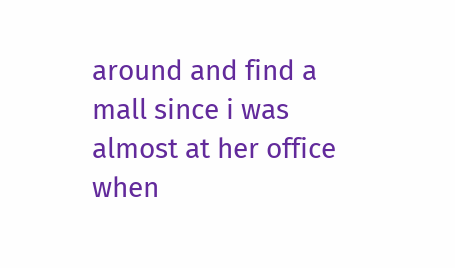around and find a mall since i was almost at her office when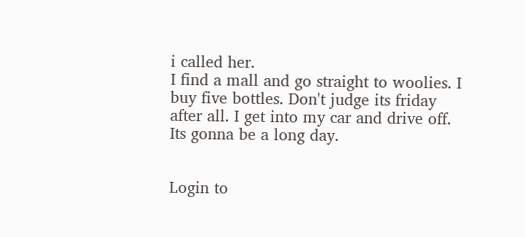i called her.
I find a mall and go straight to woolies. I buy five bottles. Don't judge its friday after all. I get into my car and drive off. Its gonna be a long day.


Login to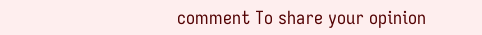comment To share your opinion